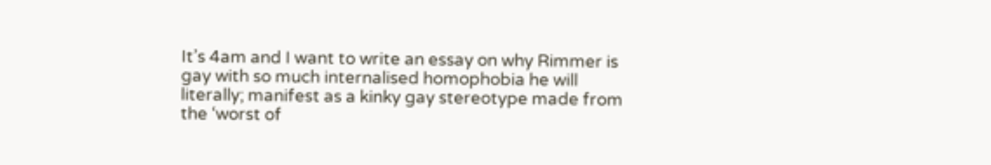It’s 4am and I want to write an essay on why Rimmer is gay with so much internalised homophobia he will literally; manifest as a kinky gay stereotype made from the ‘worst of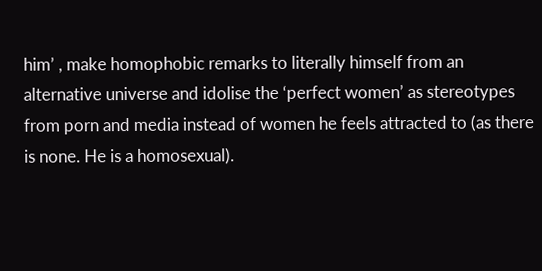him’ , make homophobic remarks to literally himself from an alternative universe and idolise the ‘perfect women’ as stereotypes from porn and media instead of women he feels attracted to (as there is none. He is a homosexual).